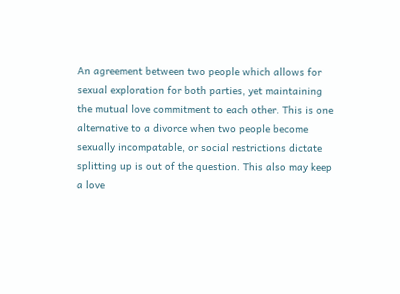An agreement between two people which allows for sexual exploration for both parties, yet maintaining the mutual love commitment to each other. This is one alternative to a divorce when two people become sexually incompatable, or social restrictions dictate splitting up is out of the question. This also may keep a love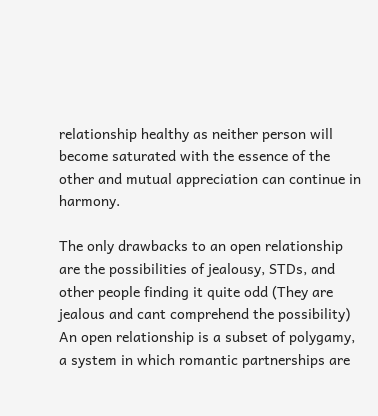relationship healthy as neither person will become saturated with the essence of the other and mutual appreciation can continue in harmony.

The only drawbacks to an open relationship are the possibilities of jealousy, STDs, and other people finding it quite odd (They are jealous and cant comprehend the possibility)
An open relationship is a subset of polygamy, a system in which romantic partnerships are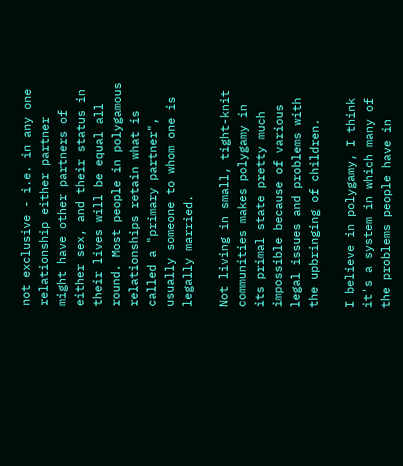not exclusive - i.e. in any one relationship either partner might have other partners of either sex, and their status in their lives will be equal all round. Most people in polygamous relationships retain what is called a "primary partner", usually someone to whom one is legally married.

Not living in small, tight-knit communities makes polygamy in its primal state pretty much impossible because of various legal issues and problems with the upbringing of children.

I believe in polygamy, I think it's a system in which many of the problems people have in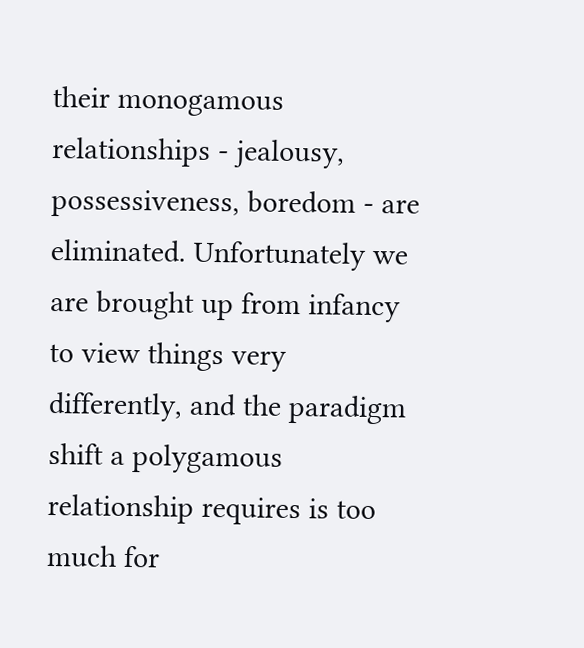their monogamous relationships - jealousy, possessiveness, boredom - are eliminated. Unfortunately we are brought up from infancy to view things very differently, and the paradigm shift a polygamous relationship requires is too much for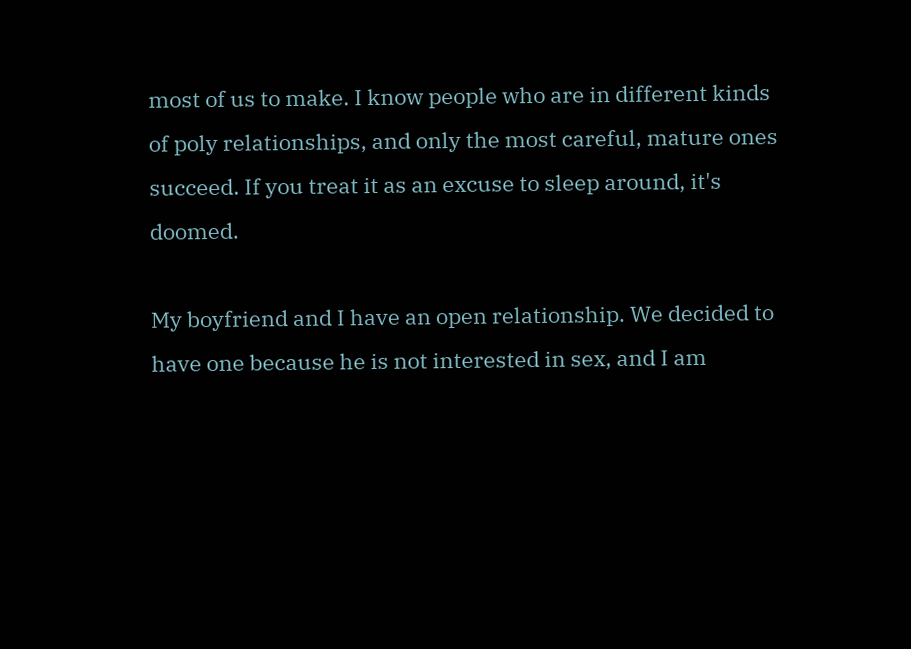most of us to make. I know people who are in different kinds of poly relationships, and only the most careful, mature ones succeed. If you treat it as an excuse to sleep around, it's doomed.

My boyfriend and I have an open relationship. We decided to have one because he is not interested in sex, and I am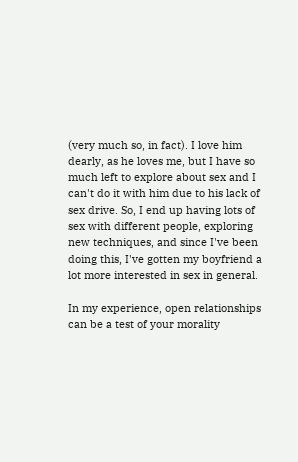(very much so, in fact). I love him dearly, as he loves me, but I have so much left to explore about sex and I can't do it with him due to his lack of sex drive. So, I end up having lots of sex with different people, exploring new techniques, and since I've been doing this, I've gotten my boyfriend a lot more interested in sex in general.

In my experience, open relationships can be a test of your morality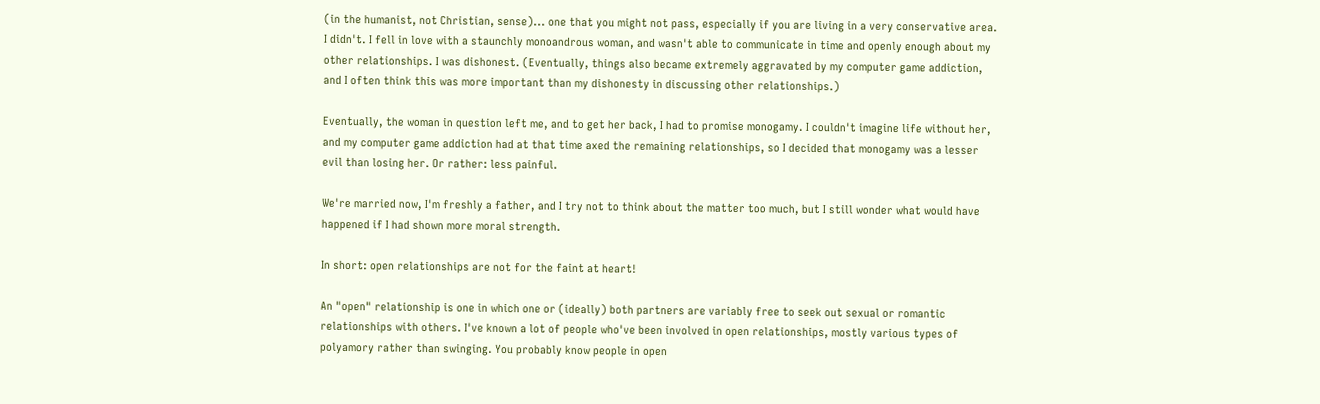(in the humanist, not Christian, sense)... one that you might not pass, especially if you are living in a very conservative area. I didn't. I fell in love with a staunchly monoandrous woman, and wasn't able to communicate in time and openly enough about my other relationships. I was dishonest. (Eventually, things also became extremely aggravated by my computer game addiction, and I often think this was more important than my dishonesty in discussing other relationships.)

Eventually, the woman in question left me, and to get her back, I had to promise monogamy. I couldn't imagine life without her, and my computer game addiction had at that time axed the remaining relationships, so I decided that monogamy was a lesser evil than losing her. Or rather: less painful.

We're married now, I'm freshly a father, and I try not to think about the matter too much, but I still wonder what would have happened if I had shown more moral strength.

In short: open relationships are not for the faint at heart!

An "open" relationship is one in which one or (ideally) both partners are variably free to seek out sexual or romantic relationships with others. I've known a lot of people who've been involved in open relationships, mostly various types of polyamory rather than swinging. You probably know people in open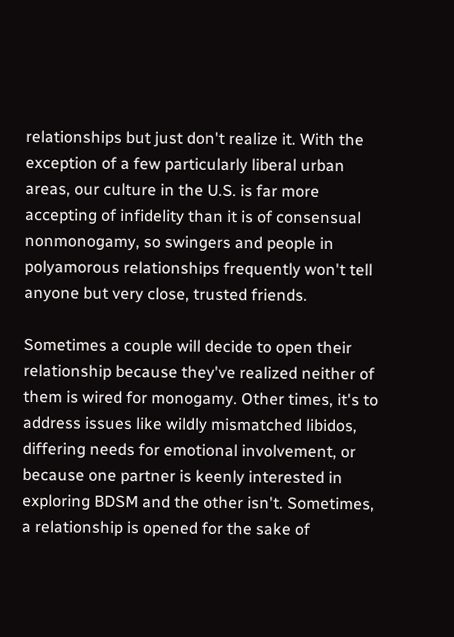relationships but just don't realize it. With the exception of a few particularly liberal urban areas, our culture in the U.S. is far more accepting of infidelity than it is of consensual nonmonogamy, so swingers and people in polyamorous relationships frequently won't tell anyone but very close, trusted friends.

Sometimes a couple will decide to open their relationship because they've realized neither of them is wired for monogamy. Other times, it's to address issues like wildly mismatched libidos, differing needs for emotional involvement, or because one partner is keenly interested in exploring BDSM and the other isn't. Sometimes, a relationship is opened for the sake of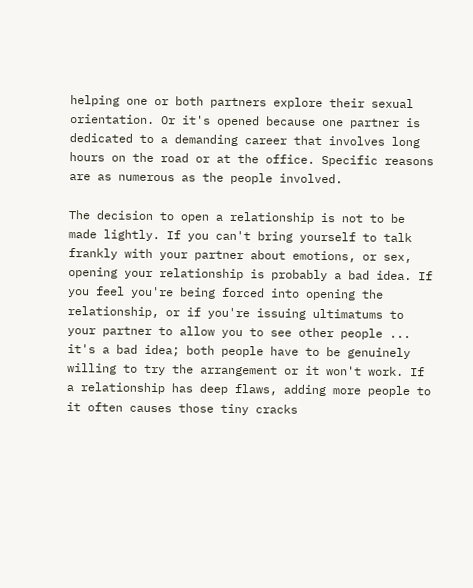helping one or both partners explore their sexual orientation. Or it's opened because one partner is dedicated to a demanding career that involves long hours on the road or at the office. Specific reasons are as numerous as the people involved.

The decision to open a relationship is not to be made lightly. If you can't bring yourself to talk frankly with your partner about emotions, or sex, opening your relationship is probably a bad idea. If you feel you're being forced into opening the relationship, or if you're issuing ultimatums to your partner to allow you to see other people ... it's a bad idea; both people have to be genuinely willing to try the arrangement or it won't work. If a relationship has deep flaws, adding more people to it often causes those tiny cracks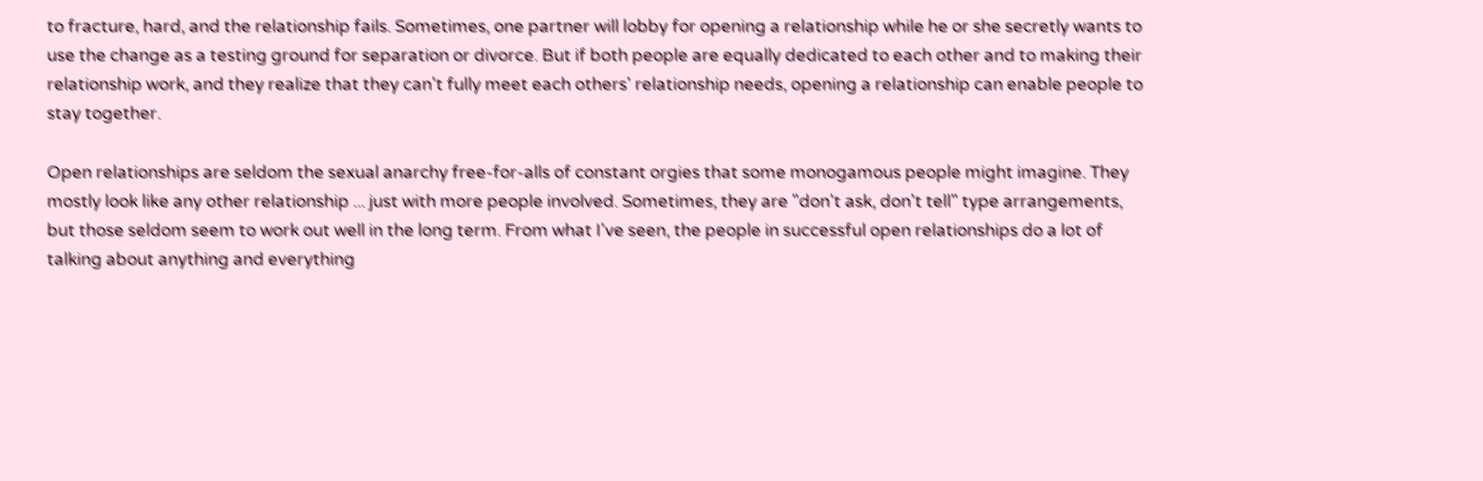to fracture, hard, and the relationship fails. Sometimes, one partner will lobby for opening a relationship while he or she secretly wants to use the change as a testing ground for separation or divorce. But if both people are equally dedicated to each other and to making their relationship work, and they realize that they can't fully meet each others' relationship needs, opening a relationship can enable people to stay together.

Open relationships are seldom the sexual anarchy free-for-alls of constant orgies that some monogamous people might imagine. They mostly look like any other relationship ... just with more people involved. Sometimes, they are "don't ask, don't tell" type arrangements, but those seldom seem to work out well in the long term. From what I've seen, the people in successful open relationships do a lot of talking about anything and everything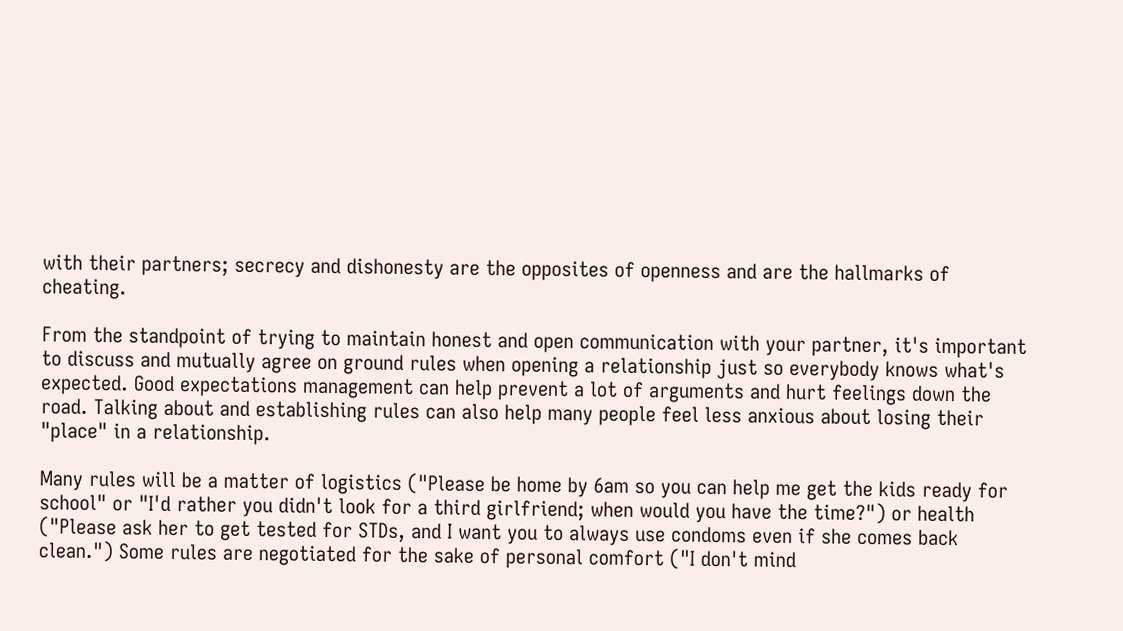with their partners; secrecy and dishonesty are the opposites of openness and are the hallmarks of cheating.

From the standpoint of trying to maintain honest and open communication with your partner, it's important to discuss and mutually agree on ground rules when opening a relationship just so everybody knows what's expected. Good expectations management can help prevent a lot of arguments and hurt feelings down the road. Talking about and establishing rules can also help many people feel less anxious about losing their "place" in a relationship.

Many rules will be a matter of logistics ("Please be home by 6am so you can help me get the kids ready for school" or "I'd rather you didn't look for a third girlfriend; when would you have the time?") or health ("Please ask her to get tested for STDs, and I want you to always use condoms even if she comes back clean.") Some rules are negotiated for the sake of personal comfort ("I don't mind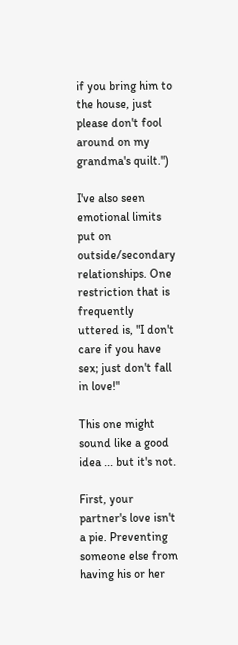if you bring him to the house, just please don't fool around on my grandma's quilt.")

I've also seen emotional limits put on outside/secondary relationships. One restriction that is frequently uttered is, "I don't care if you have sex; just don't fall in love!"

This one might sound like a good idea ... but it's not.

First, your partner's love isn't a pie. Preventing someone else from having his or her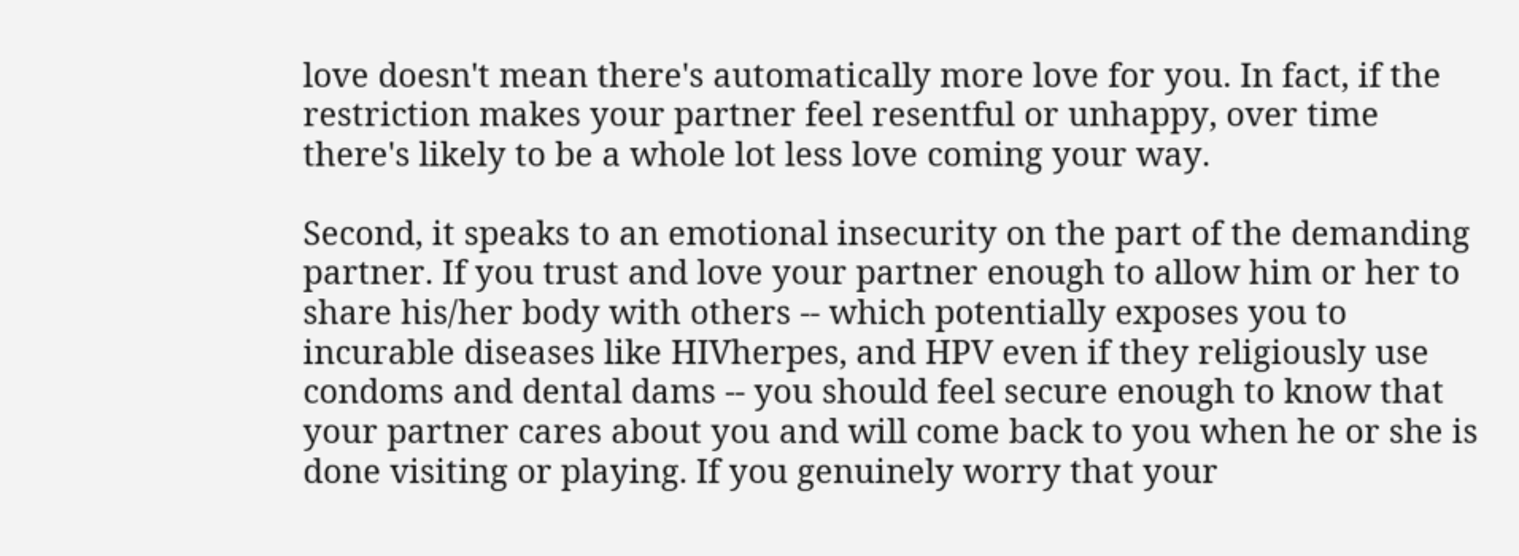love doesn't mean there's automatically more love for you. In fact, if the restriction makes your partner feel resentful or unhappy, over time there's likely to be a whole lot less love coming your way.

Second, it speaks to an emotional insecurity on the part of the demanding partner. If you trust and love your partner enough to allow him or her to share his/her body with others -- which potentially exposes you to incurable diseases like HIVherpes, and HPV even if they religiously use condoms and dental dams -- you should feel secure enough to know that your partner cares about you and will come back to you when he or she is done visiting or playing. If you genuinely worry that your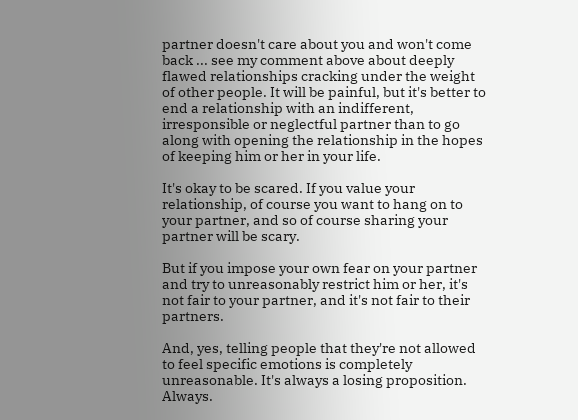partner doesn't care about you and won't come back ... see my comment above about deeply flawed relationships cracking under the weight of other people. It will be painful, but it's better to end a relationship with an indifferent, irresponsible or neglectful partner than to go along with opening the relationship in the hopes of keeping him or her in your life.

It's okay to be scared. If you value your relationship, of course you want to hang on to your partner, and so of course sharing your partner will be scary.

But if you impose your own fear on your partner and try to unreasonably restrict him or her, it's not fair to your partner, and it's not fair to their partners.

And, yes, telling people that they're not allowed to feel specific emotions is completely unreasonable. It's always a losing proposition. Always.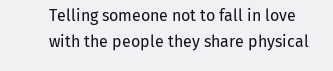Telling someone not to fall in love with the people they share physical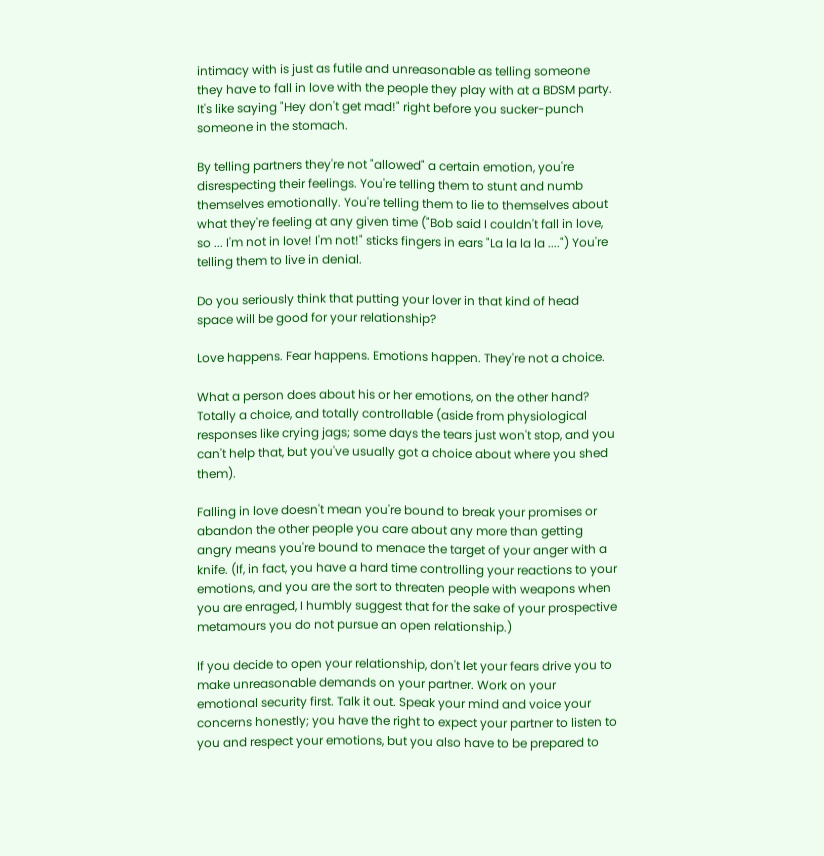intimacy with is just as futile and unreasonable as telling someone they have to fall in love with the people they play with at a BDSM party. It's like saying "Hey don't get mad!" right before you sucker-punch someone in the stomach.

By telling partners they're not "allowed" a certain emotion, you're disrespecting their feelings. You're telling them to stunt and numb themselves emotionally. You're telling them to lie to themselves about what they're feeling at any given time ("Bob said I couldn't fall in love, so ... I'm not in love! I'm not!" sticks fingers in ears "La la la la ....") You're telling them to live in denial.

Do you seriously think that putting your lover in that kind of head space will be good for your relationship?

Love happens. Fear happens. Emotions happen. They're not a choice.

What a person does about his or her emotions, on the other hand? Totally a choice, and totally controllable (aside from physiological responses like crying jags; some days the tears just won't stop, and you can't help that, but you've usually got a choice about where you shed them).

Falling in love doesn't mean you're bound to break your promises or abandon the other people you care about any more than getting angry means you're bound to menace the target of your anger with a knife. (If, in fact, you have a hard time controlling your reactions to your emotions, and you are the sort to threaten people with weapons when you are enraged, I humbly suggest that for the sake of your prospective metamours you do not pursue an open relationship.)

If you decide to open your relationship, don't let your fears drive you to make unreasonable demands on your partner. Work on your emotional security first. Talk it out. Speak your mind and voice your concerns honestly; you have the right to expect your partner to listen to you and respect your emotions, but you also have to be prepared to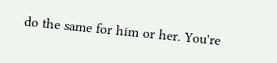do the same for him or her. You're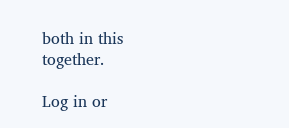both in this together.

Log in or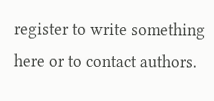register to write something here or to contact authors.